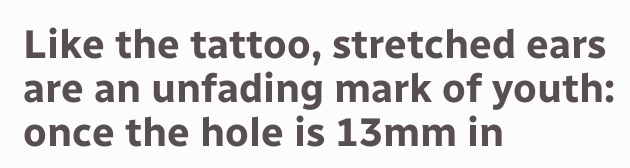Like the tattoo, stretched ears are an unfading mark of youth: once the hole is 13mm in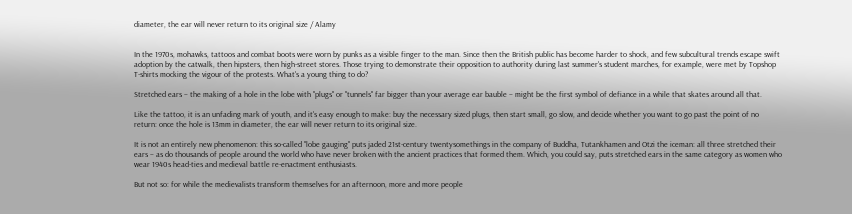diameter, the ear will never return to its original size / Alamy


In the 1970s, mohawks, tattoos and combat boots were worn by punks as a visible finger to the man. Since then the British public has become harder to shock, and few subcultural trends escape swift adoption by the catwalk, then hipsters, then high-street stores. Those trying to demonstrate their opposition to authority during last summer's student marches, for example, were met by Topshop T-shirts mocking the vigour of the protests. What's a young thing to do?

Stretched ears – the making of a hole in the lobe with "plugs" or "tunnels" far bigger than your average ear bauble – might be the first symbol of defiance in a while that skates around all that.

Like the tattoo, it is an unfading mark of youth, and it's easy enough to make: buy the necessary sized plugs, then start small, go slow, and decide whether you want to go past the point of no return: once the hole is 13mm in diameter, the ear will never return to its original size.

It is not an entirely new phenomenon: this so-called "lobe gauging" puts jaded 21st-century twentysomethings in the company of Buddha, Tutankhamen and Otzi the iceman: all three stretched their ears – as do thousands of people around the world who have never broken with the ancient practices that formed them. Which, you could say, puts stretched ears in the same category as women who wear 1940s head-ties and medieval battle re-enactment enthusiasts.

But not so: for while the medievalists transform themselves for an afternoon, more and more people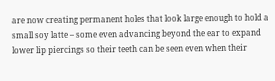are now creating permanent holes that look large enough to hold a small soy latte – some even advancing beyond the ear to expand lower lip piercings so their teeth can be seen even when their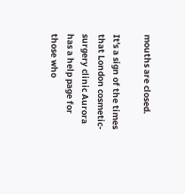mouths are closed.

It's a sign of the times that London cosmetic-surgery clinic Aurora has a help page for those who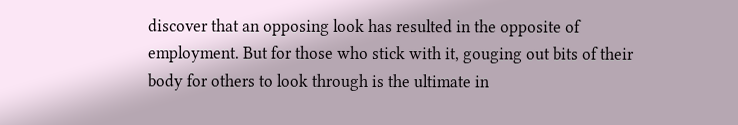discover that an opposing look has resulted in the opposite of employment. But for those who stick with it, gouging out bits of their body for others to look through is the ultimate in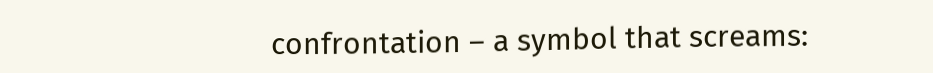confrontation – a symbol that screams: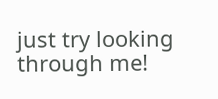just try looking through me!